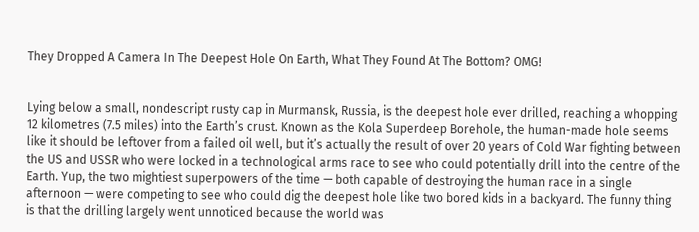They Dropped A Camera In The Deepest Hole On Earth, What They Found At The Bottom? OMG!


Lying below a small, nondescript rusty cap in Murmansk, Russia, is the deepest hole ever drilled, reaching a whopping 12 kilometres (7.5 miles) into the Earth’s crust. Known as the Kola Superdeep Borehole, the human-made hole seems like it should be leftover from a failed oil well, but it’s actually the result of over 20 years of Cold War fighting between the US and USSR who were locked in a technological arms race to see who could potentially drill into the centre of the Earth. Yup, the two mightiest superpowers of the time — both capable of destroying the human race in a single afternoon — were competing to see who could dig the deepest hole like two bored kids in a backyard. The funny thing is that the drilling largely went unnoticed because the world was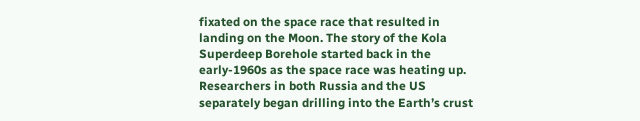fixated on the space race that resulted in landing on the Moon. The story of the Kola Superdeep Borehole started back in the early-1960s as the space race was heating up. Researchers in both Russia and the US separately began drilling into the Earth’s crust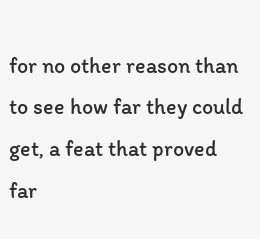for no other reason than to see how far they could get, a feat that proved far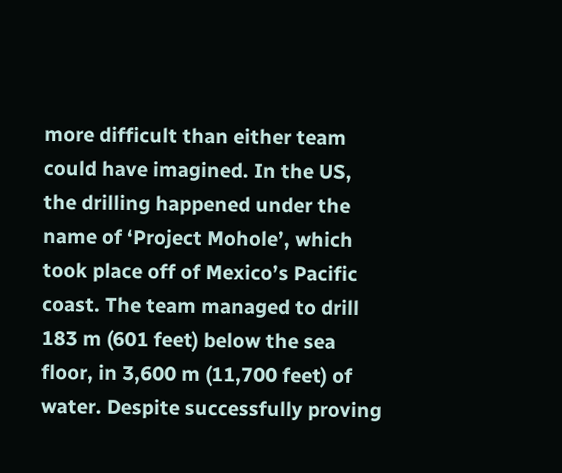more difficult than either team could have imagined. In the US, the drilling happened under the name of ‘Project Mohole’, which took place off of Mexico’s Pacific coast. The team managed to drill 183 m (601 feet) below the sea floor, in 3,600 m (11,700 feet) of water. Despite successfully proving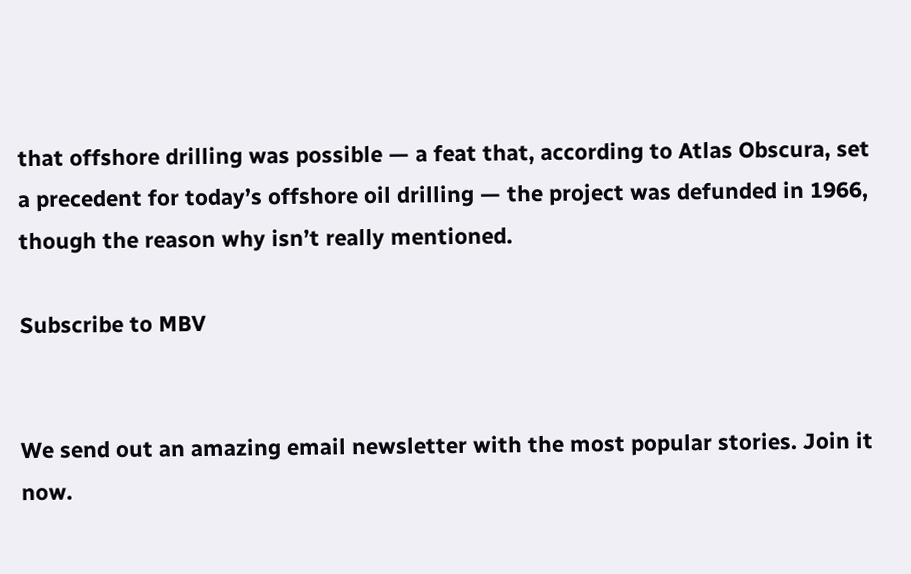that offshore drilling was possible — a feat that, according to Atlas Obscura, set a precedent for today’s offshore oil drilling — the project was defunded in 1966, though the reason why isn’t really mentioned.

Subscribe to MBV


We send out an amazing email newsletter with the most popular stories. Join it now.